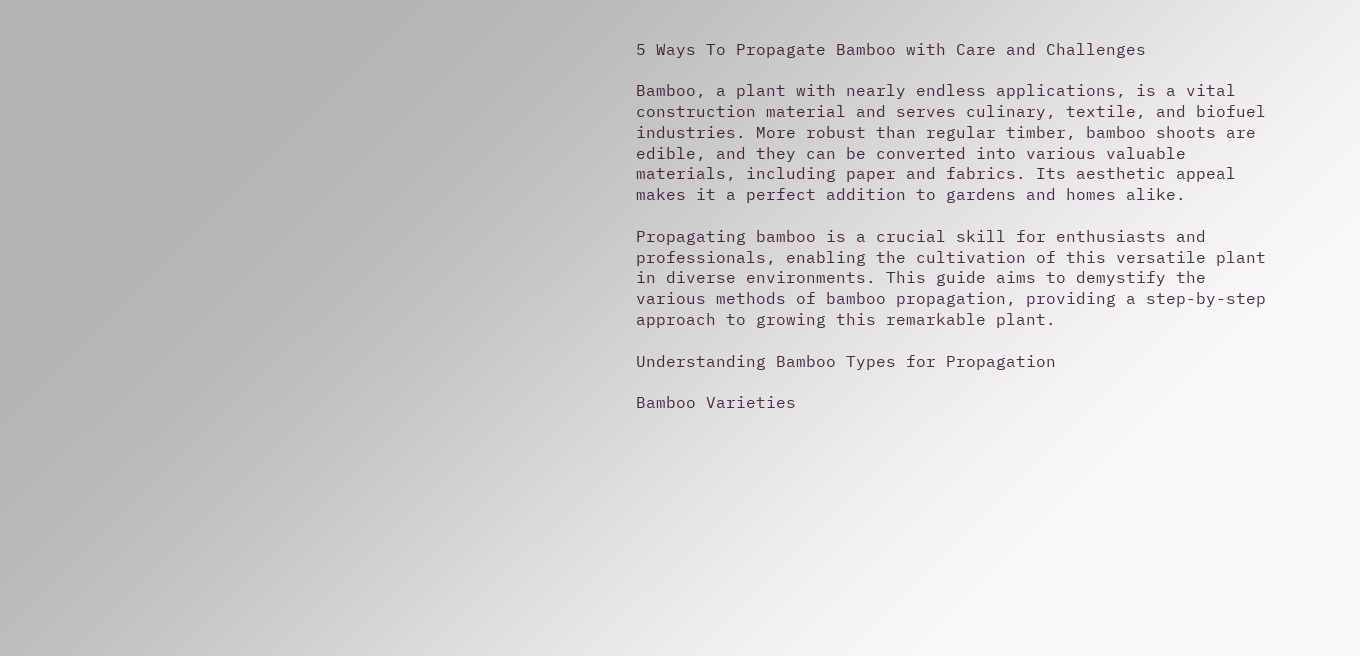5 Ways To Propagate Bamboo with Care and Challenges

Bamboo, a plant with nearly endless applications, is a vital construction material and serves culinary, textile, and biofuel industries. More robust than regular timber, bamboo shoots are edible, and they can be converted into various valuable materials, including paper and fabrics. Its aesthetic appeal makes it a perfect addition to gardens and homes alike.

Propagating bamboo is a crucial skill for enthusiasts and professionals, enabling the cultivation of this versatile plant in diverse environments. This guide aims to demystify the various methods of bamboo propagation, providing a step-by-step approach to growing this remarkable plant.

Understanding Bamboo Types for Propagation

Bamboo Varieties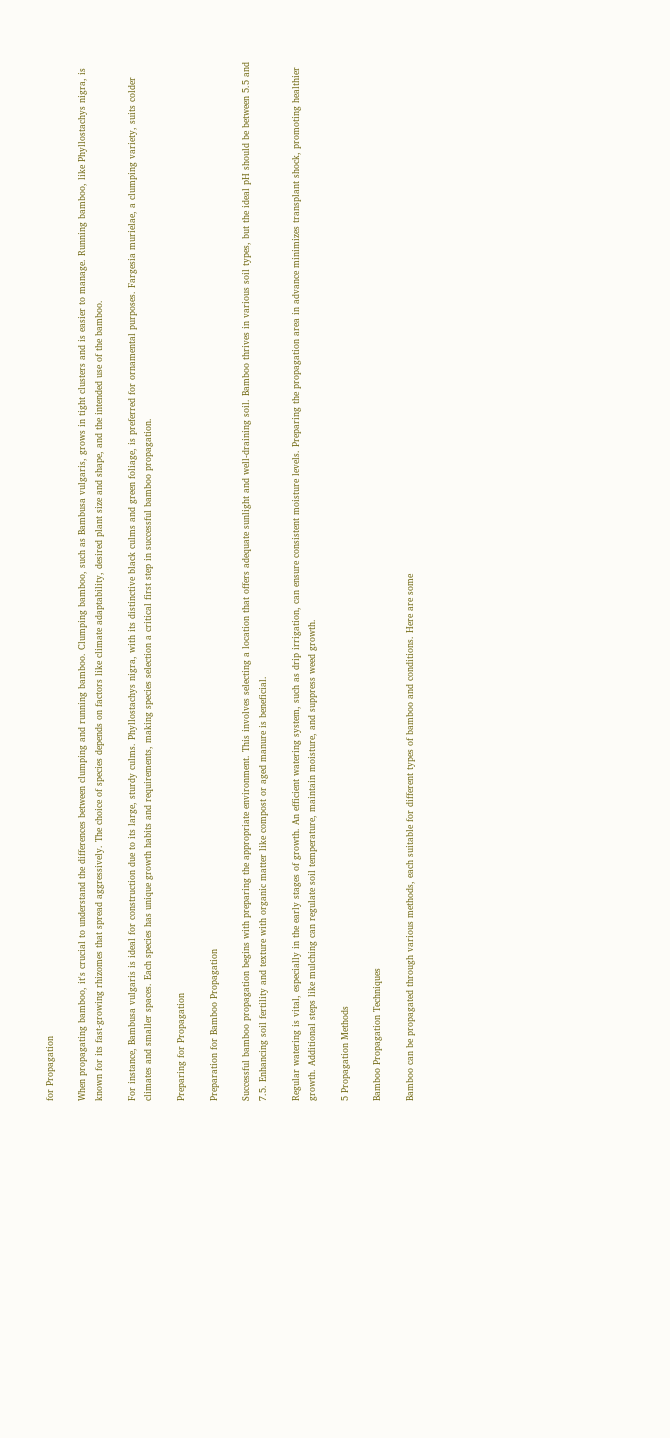for Propagation

When propagating bamboo, it's crucial to understand the differences between clumping and running bamboo. Clumping bamboo, such as Bambusa vulgaris, grows in tight clusters and is easier to manage. Running bamboo, like Phyllostachys nigra, is known for its fast-growing rhizomes that spread aggressively. The choice of species depends on factors like climate adaptability, desired plant size and shape, and the intended use of the bamboo.

For instance, Bambusa vulgaris is ideal for construction due to its large, sturdy culms. Phyllostachys nigra, with its distinctive black culms and green foliage, is preferred for ornamental purposes. Fargesia murielae, a clumping variety, suits colder climates and smaller spaces. Each species has unique growth habits and requirements, making species selection a critical first step in successful bamboo propagation.

Preparing for Propagation

Preparation for Bamboo Propagation

Successful bamboo propagation begins with preparing the appropriate environment. This involves selecting a location that offers adequate sunlight and well-draining soil. Bamboo thrives in various soil types, but the ideal pH should be between 5.5 and 7.5. Enhancing soil fertility and texture with organic matter like compost or aged manure is beneficial.

Regular watering is vital, especially in the early stages of growth. An efficient watering system, such as drip irrigation, can ensure consistent moisture levels. Preparing the propagation area in advance minimizes transplant shock, promoting healthier growth. Additional steps like mulching can regulate soil temperature, maintain moisture, and suppress weed growth.

5 Propagation Methods

Bamboo Propagation Techniques

Bamboo can be propagated through various methods, each suitable for different types of bamboo and conditions. Here are some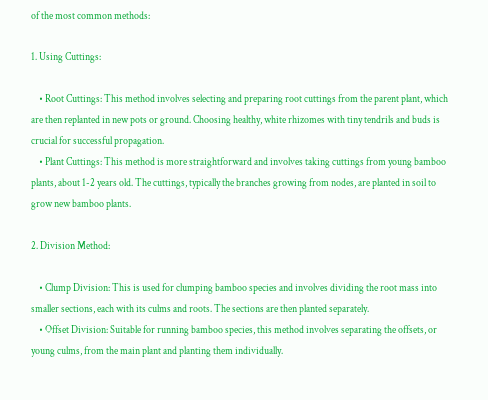of the most common methods:

1. Using Cuttings:

    • Root Cuttings: This method involves selecting and preparing root cuttings from the parent plant, which are then replanted in new pots or ground. Choosing healthy, white rhizomes with tiny tendrils and buds is crucial for successful propagation.
    • Plant Cuttings: This method is more straightforward and involves taking cuttings from young bamboo plants, about 1-2 years old. The cuttings, typically the branches growing from nodes, are planted in soil to grow new bamboo plants.

2. Division Method:

    • Clump Division: This is used for clumping bamboo species and involves dividing the root mass into smaller sections, each with its culms and roots. The sections are then planted separately.
    • Offset Division: Suitable for running bamboo species, this method involves separating the offsets, or young culms, from the main plant and planting them individually.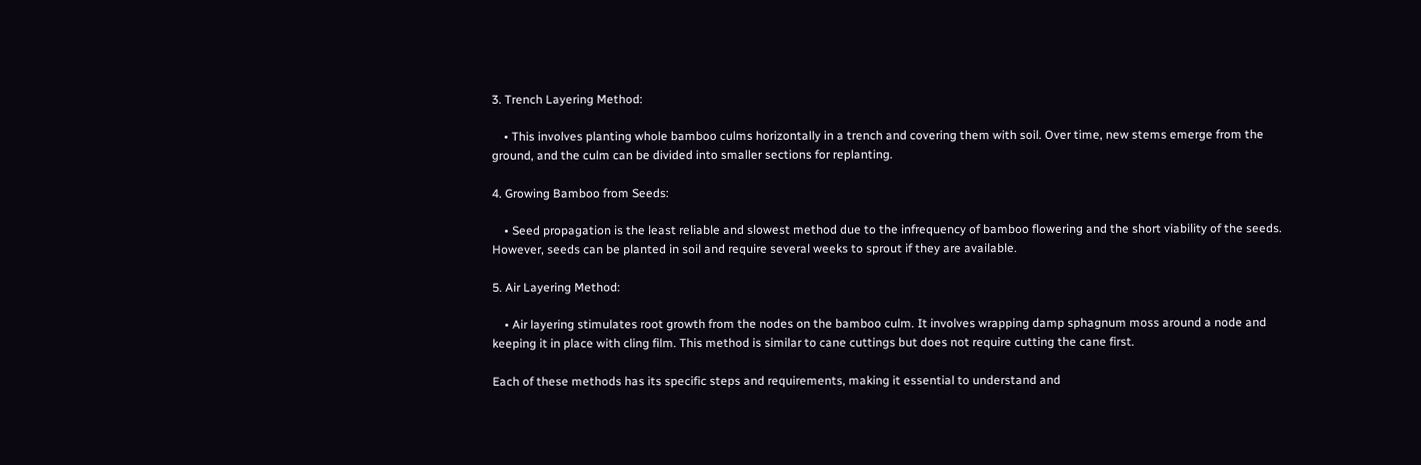3. Trench Layering Method:

    • This involves planting whole bamboo culms horizontally in a trench and covering them with soil. Over time, new stems emerge from the ground, and the culm can be divided into smaller sections for replanting.

4. Growing Bamboo from Seeds:

    • Seed propagation is the least reliable and slowest method due to the infrequency of bamboo flowering and the short viability of the seeds. However, seeds can be planted in soil and require several weeks to sprout if they are available.

5. Air Layering Method:

    • Air layering stimulates root growth from the nodes on the bamboo culm. It involves wrapping damp sphagnum moss around a node and keeping it in place with cling film. This method is similar to cane cuttings but does not require cutting the cane first.

Each of these methods has its specific steps and requirements, making it essential to understand and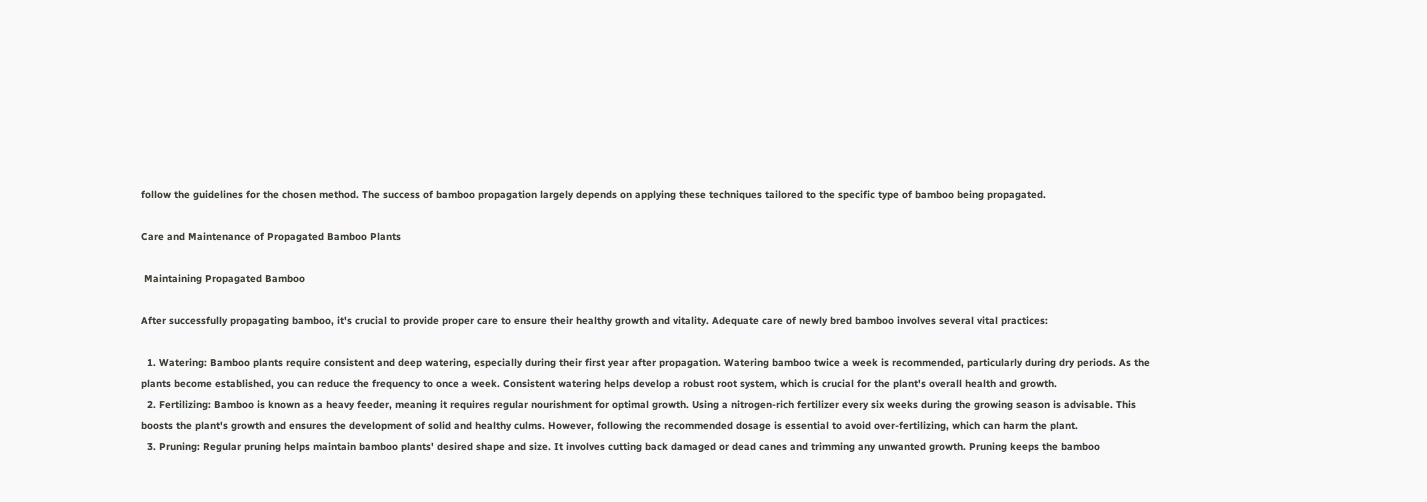follow the guidelines for the chosen method. The success of bamboo propagation largely depends on applying these techniques tailored to the specific type of bamboo being propagated.

Care and Maintenance of Propagated Bamboo Plants

 Maintaining Propagated Bamboo

After successfully propagating bamboo, it's crucial to provide proper care to ensure their healthy growth and vitality. Adequate care of newly bred bamboo involves several vital practices:

  1. Watering: Bamboo plants require consistent and deep watering, especially during their first year after propagation. Watering bamboo twice a week is recommended, particularly during dry periods. As the plants become established, you can reduce the frequency to once a week. Consistent watering helps develop a robust root system, which is crucial for the plant's overall health and growth.
  2. Fertilizing: Bamboo is known as a heavy feeder, meaning it requires regular nourishment for optimal growth. Using a nitrogen-rich fertilizer every six weeks during the growing season is advisable. This boosts the plant's growth and ensures the development of solid and healthy culms. However, following the recommended dosage is essential to avoid over-fertilizing, which can harm the plant.
  3. Pruning: Regular pruning helps maintain bamboo plants' desired shape and size. It involves cutting back damaged or dead canes and trimming any unwanted growth. Pruning keeps the bamboo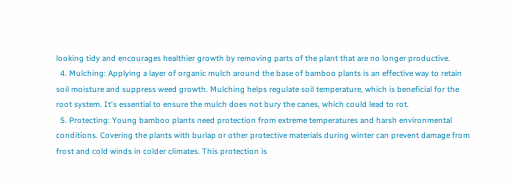looking tidy and encourages healthier growth by removing parts of the plant that are no longer productive.
  4. Mulching: Applying a layer of organic mulch around the base of bamboo plants is an effective way to retain soil moisture and suppress weed growth. Mulching helps regulate soil temperature, which is beneficial for the root system. It's essential to ensure the mulch does not bury the canes, which could lead to rot.
  5. Protecting: Young bamboo plants need protection from extreme temperatures and harsh environmental conditions. Covering the plants with burlap or other protective materials during winter can prevent damage from frost and cold winds in colder climates. This protection is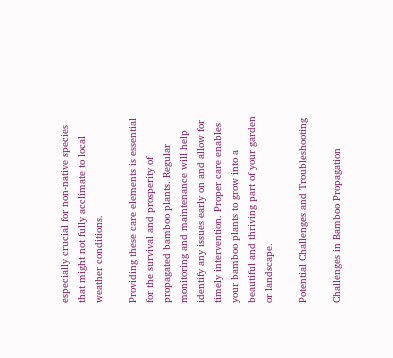especially crucial for non-native species that might not fully acclimate to local weather conditions.

Providing these care elements is essential for the survival and prosperity of propagated bamboo plants. Regular monitoring and maintenance will help identify any issues early on and allow for timely intervention. Proper care enables your bamboo plants to grow into a beautiful and thriving part of your garden or landscape.

Potential Challenges and Troubleshooting

Challenges in Bamboo Propagation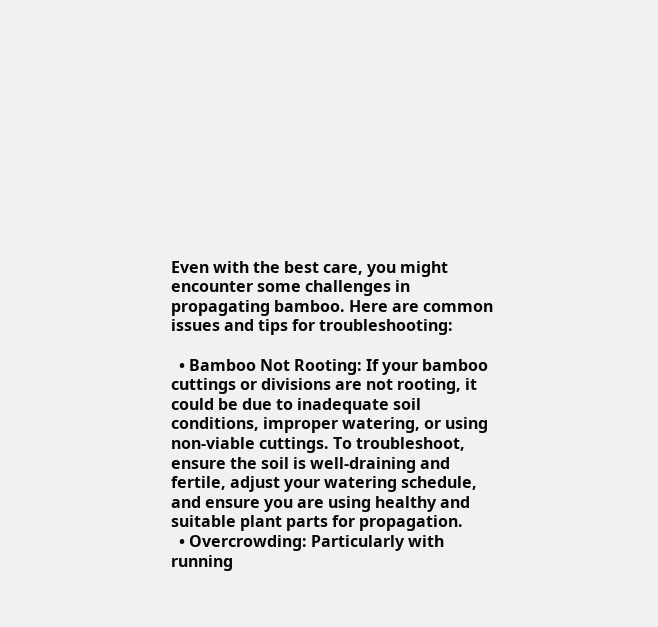Even with the best care, you might encounter some challenges in propagating bamboo. Here are common issues and tips for troubleshooting:

  • Bamboo Not Rooting: If your bamboo cuttings or divisions are not rooting, it could be due to inadequate soil conditions, improper watering, or using non-viable cuttings. To troubleshoot, ensure the soil is well-draining and fertile, adjust your watering schedule, and ensure you are using healthy and suitable plant parts for propagation.
  • Overcrowding: Particularly with running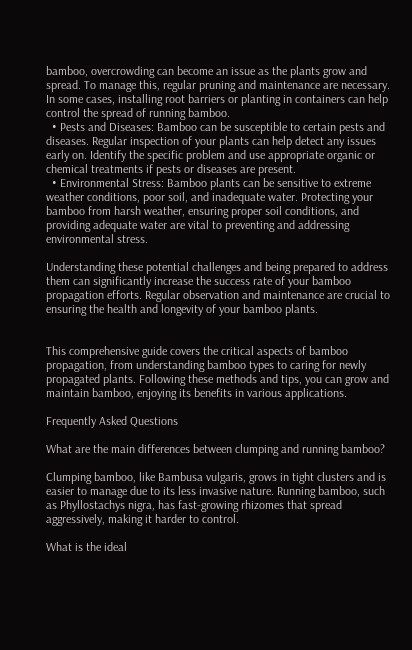bamboo, overcrowding can become an issue as the plants grow and spread. To manage this, regular pruning and maintenance are necessary. In some cases, installing root barriers or planting in containers can help control the spread of running bamboo.
  • Pests and Diseases: Bamboo can be susceptible to certain pests and diseases. Regular inspection of your plants can help detect any issues early on. Identify the specific problem and use appropriate organic or chemical treatments if pests or diseases are present.
  • Environmental Stress: Bamboo plants can be sensitive to extreme weather conditions, poor soil, and inadequate water. Protecting your bamboo from harsh weather, ensuring proper soil conditions, and providing adequate water are vital to preventing and addressing environmental stress.

Understanding these potential challenges and being prepared to address them can significantly increase the success rate of your bamboo propagation efforts. Regular observation and maintenance are crucial to ensuring the health and longevity of your bamboo plants.


This comprehensive guide covers the critical aspects of bamboo propagation, from understanding bamboo types to caring for newly propagated plants. Following these methods and tips, you can grow and maintain bamboo, enjoying its benefits in various applications.

Frequently Asked Questions

What are the main differences between clumping and running bamboo?

Clumping bamboo, like Bambusa vulgaris, grows in tight clusters and is easier to manage due to its less invasive nature. Running bamboo, such as Phyllostachys nigra, has fast-growing rhizomes that spread aggressively, making it harder to control.

What is the ideal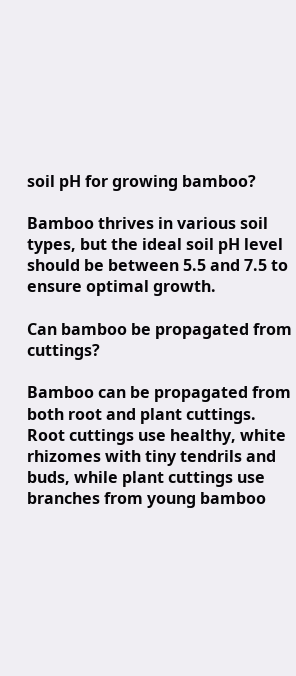soil pH for growing bamboo?

Bamboo thrives in various soil types, but the ideal soil pH level should be between 5.5 and 7.5 to ensure optimal growth.

Can bamboo be propagated from cuttings?

Bamboo can be propagated from both root and plant cuttings. Root cuttings use healthy, white rhizomes with tiny tendrils and buds, while plant cuttings use branches from young bamboo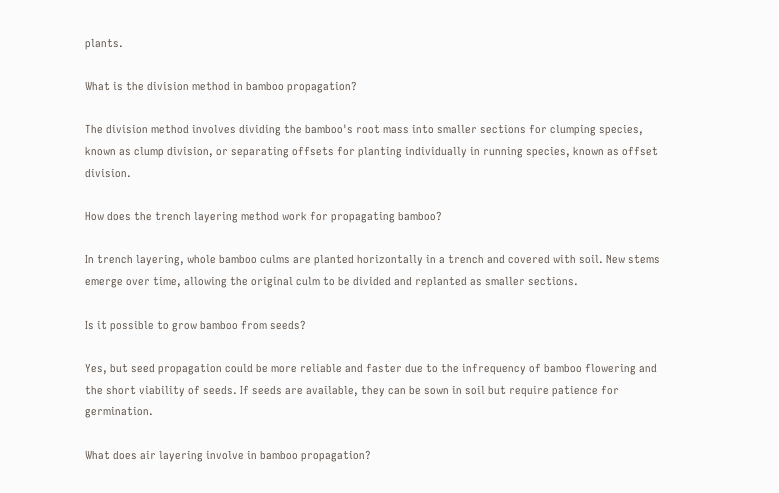plants.

What is the division method in bamboo propagation?

The division method involves dividing the bamboo's root mass into smaller sections for clumping species, known as clump division, or separating offsets for planting individually in running species, known as offset division.

How does the trench layering method work for propagating bamboo?

In trench layering, whole bamboo culms are planted horizontally in a trench and covered with soil. New stems emerge over time, allowing the original culm to be divided and replanted as smaller sections.

Is it possible to grow bamboo from seeds?

Yes, but seed propagation could be more reliable and faster due to the infrequency of bamboo flowering and the short viability of seeds. If seeds are available, they can be sown in soil but require patience for germination.

What does air layering involve in bamboo propagation?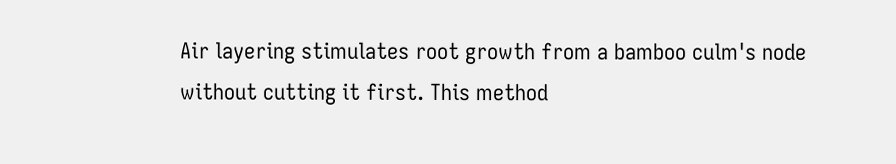Air layering stimulates root growth from a bamboo culm's node without cutting it first. This method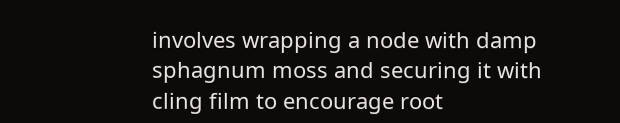involves wrapping a node with damp sphagnum moss and securing it with cling film to encourage root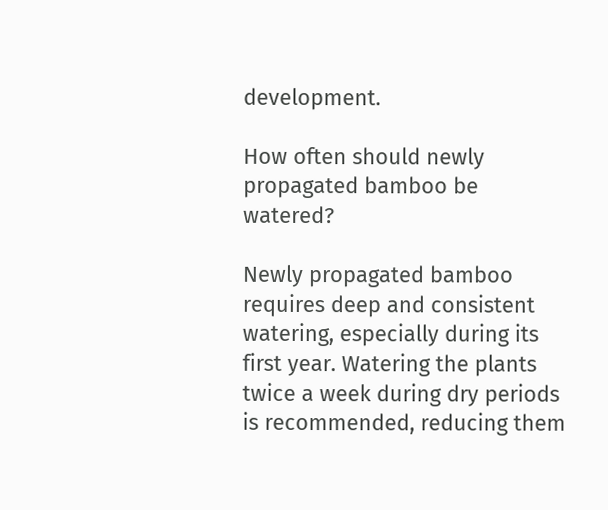development.

How often should newly propagated bamboo be watered?

Newly propagated bamboo requires deep and consistent watering, especially during its first year. Watering the plants twice a week during dry periods is recommended, reducing them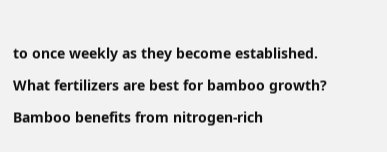to once weekly as they become established.

What fertilizers are best for bamboo growth?

Bamboo benefits from nitrogen-rich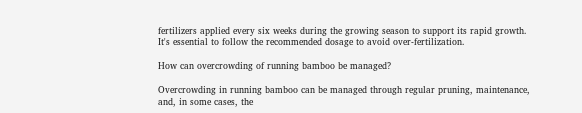fertilizers applied every six weeks during the growing season to support its rapid growth. It's essential to follow the recommended dosage to avoid over-fertilization.

How can overcrowding of running bamboo be managed?

Overcrowding in running bamboo can be managed through regular pruning, maintenance, and, in some cases, the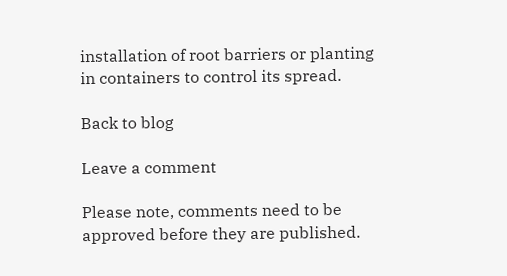installation of root barriers or planting in containers to control its spread.

Back to blog

Leave a comment

Please note, comments need to be approved before they are published.